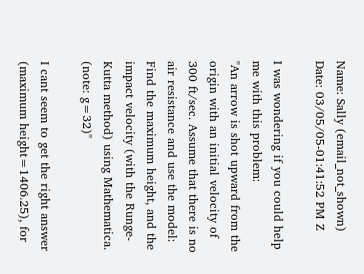Name: Sally (email_not_shown)
Date: 03/05/05-01:41:52 PM Z

I was wondering if you could help me with this problem:
"An arrow is shot upward from the origin with an initial velocity of 300 ft/sec. Assume that there is no air resistance and use the model:
Find the maximum height, and the impact velocity (with the Runge-Kutta method) using Mathematica.
(note: g=32)"

I cant seem to get the right answer (maximum height=1406.25), for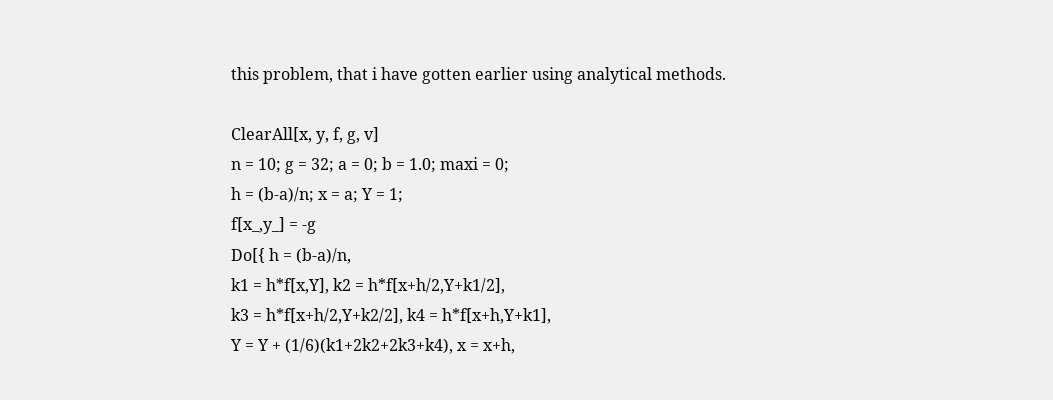this problem, that i have gotten earlier using analytical methods.

ClearAll[x, y, f, g, v]
n = 10; g = 32; a = 0; b = 1.0; maxi = 0;
h = (b-a)/n; x = a; Y = 1;
f[x_,y_] = -g
Do[{ h = (b-a)/n,
k1 = h*f[x,Y], k2 = h*f[x+h/2,Y+k1/2],
k3 = h*f[x+h/2,Y+k2/2], k4 = h*f[x+h,Y+k1],
Y = Y + (1/6)(k1+2k2+2k3+k4), x = x+h,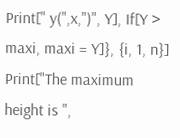Print[" y(",x,")", Y], If[Y > maxi, maxi = Y]}, {i, 1, n}]
Print["The maximum height is ",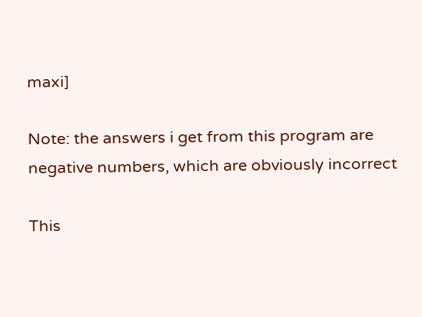maxi]

Note: the answers i get from this program are negative numbers, which are obviously incorrect

This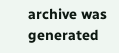archive was generated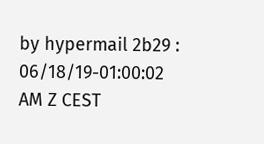by hypermail 2b29 : 06/18/19-01:00:02 AM Z CEST